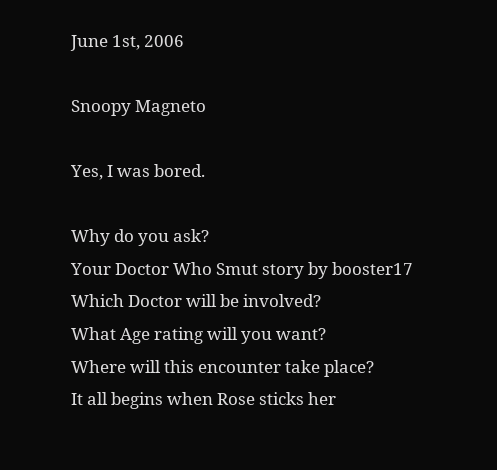June 1st, 2006

Snoopy Magneto

Yes, I was bored.

Why do you ask?
Your Doctor Who Smut story by booster17
Which Doctor will be involved?
What Age rating will you want?
Where will this encounter take place?
It all begins when Rose sticks her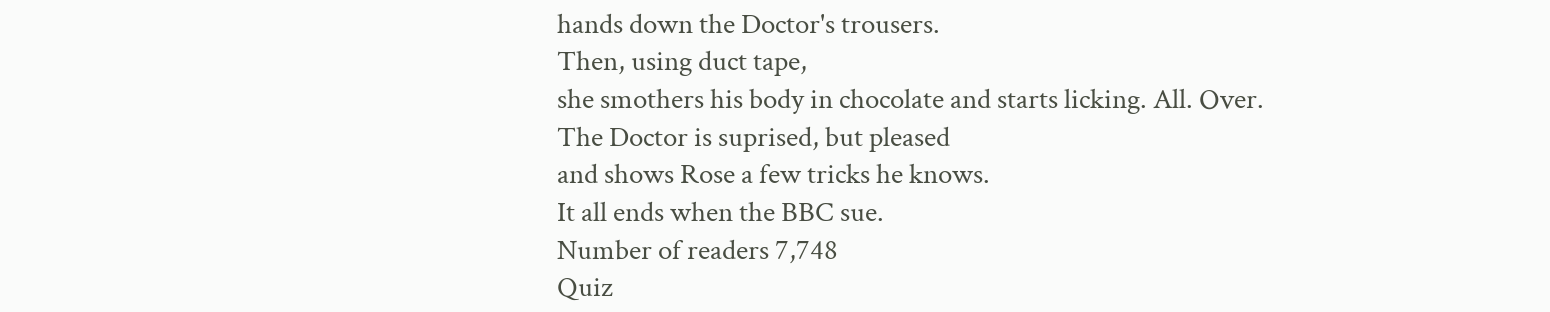hands down the Doctor's trousers.
Then, using duct tape,
she smothers his body in chocolate and starts licking. All. Over.
The Doctor is suprised, but pleased
and shows Rose a few tricks he knows.
It all ends when the BBC sue.
Number of readers 7,748
Quiz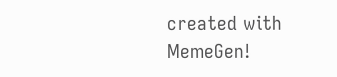created with MemeGen!